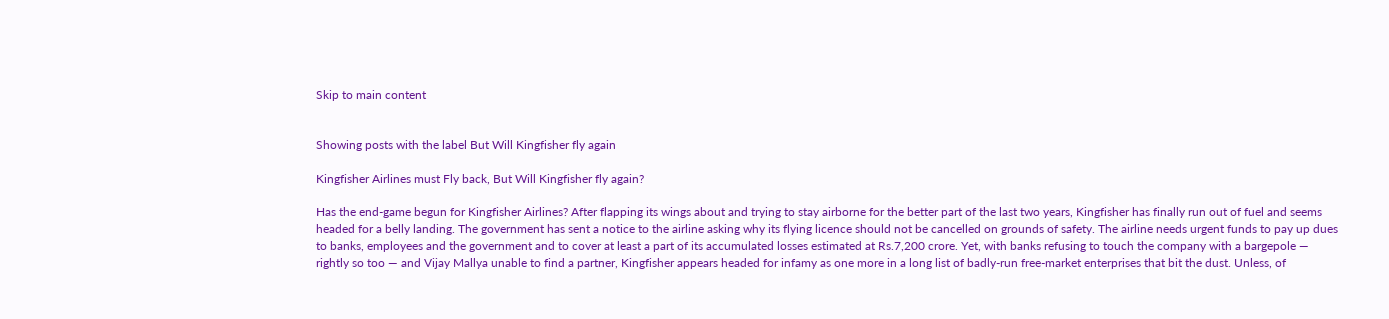Skip to main content


Showing posts with the label But Will Kingfisher fly again

Kingfisher Airlines must Fly back, But Will Kingfisher fly again?

Has the end-game begun for Kingfisher Airlines? After flapping its wings about and trying to stay airborne for the better part of the last two years, Kingfisher has finally run out of fuel and seems headed for a belly landing. The government has sent a notice to the airline asking why its flying licence should not be cancelled on grounds of safety. The airline needs urgent funds to pay up dues to banks, employees and the government and to cover at least a part of its accumulated losses estimated at Rs.7,200 crore. Yet, with banks refusing to touch the company with a bargepole — rightly so too — and Vijay Mallya unable to find a partner, Kingfisher appears headed for infamy as one more in a long list of badly-run free-market enterprises that bit the dust. Unless, of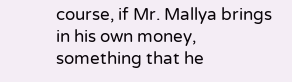course, if Mr. Mallya brings in his own money, something that he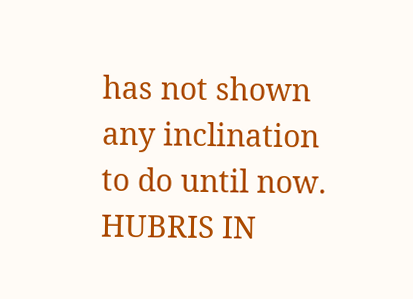has not shown any inclination to do until now. HUBRIS IN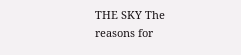THE SKY The reasons for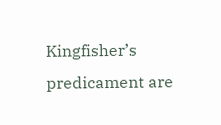Kingfisher’s predicament are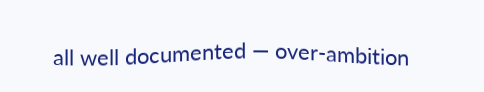all well documented — over-ambition